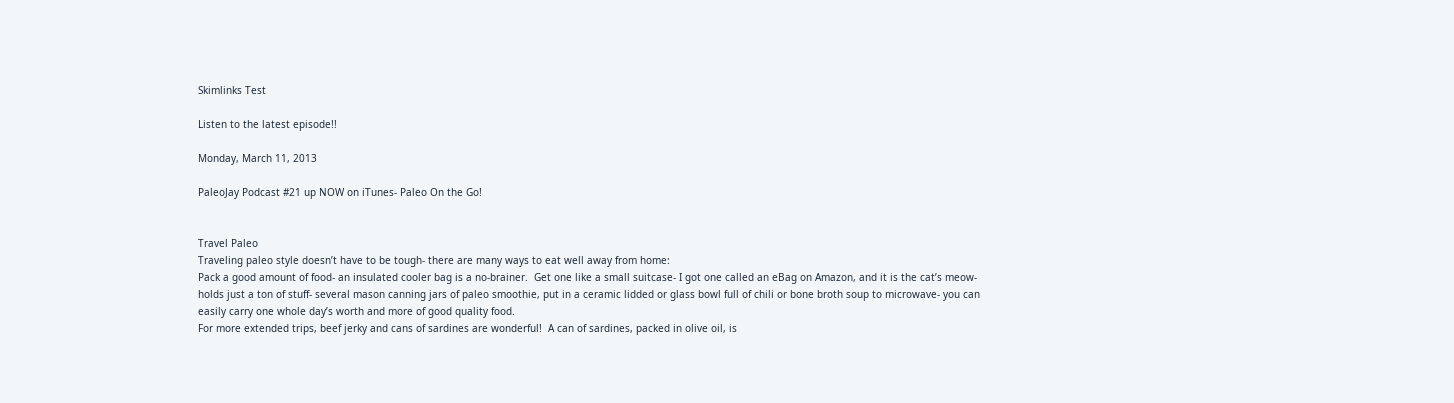Skimlinks Test

Listen to the latest episode!!

Monday, March 11, 2013

PaleoJay Podcast #21 up NOW on iTunes- Paleo On the Go!


Travel Paleo
Traveling paleo style doesn’t have to be tough- there are many ways to eat well away from home:
Pack a good amount of food- an insulated cooler bag is a no-brainer.  Get one like a small suitcase- I got one called an eBag on Amazon, and it is the cat’s meow- holds just a ton of stuff- several mason canning jars of paleo smoothie, put in a ceramic lidded or glass bowl full of chili or bone broth soup to microwave- you can easily carry one whole day’s worth and more of good quality food.
For more extended trips, beef jerky and cans of sardines are wonderful!  A can of sardines, packed in olive oil, is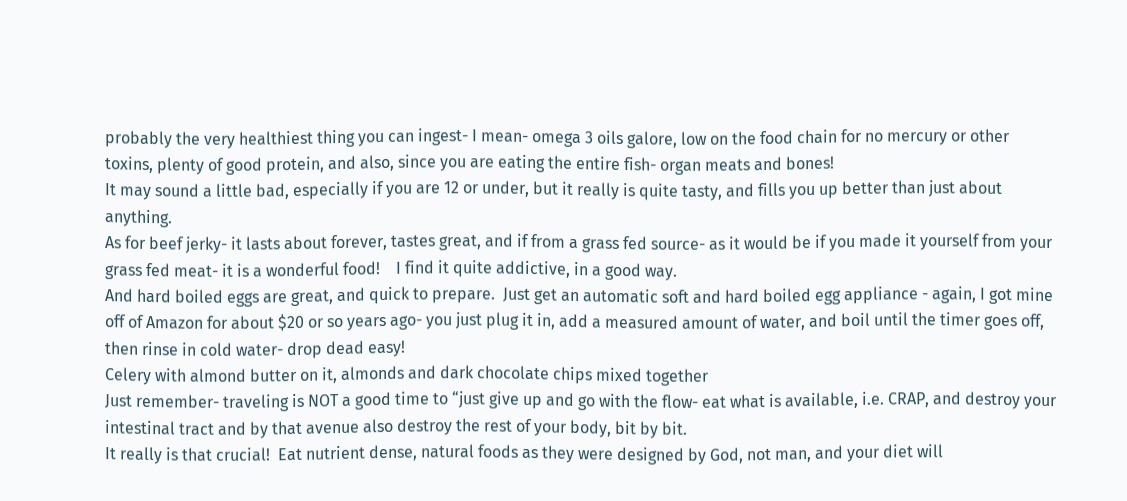probably the very healthiest thing you can ingest- I mean- omega 3 oils galore, low on the food chain for no mercury or other toxins, plenty of good protein, and also, since you are eating the entire fish- organ meats and bones!
It may sound a little bad, especially if you are 12 or under, but it really is quite tasty, and fills you up better than just about anything.
As for beef jerky- it lasts about forever, tastes great, and if from a grass fed source- as it would be if you made it yourself from your grass fed meat- it is a wonderful food!    I find it quite addictive, in a good way.
And hard boiled eggs are great, and quick to prepare.  Just get an automatic soft and hard boiled egg appliance - again, I got mine off of Amazon for about $20 or so years ago- you just plug it in, add a measured amount of water, and boil until the timer goes off, then rinse in cold water- drop dead easy!
Celery with almond butter on it, almonds and dark chocolate chips mixed together
Just remember- traveling is NOT a good time to “just give up and go with the flow- eat what is available, i.e. CRAP, and destroy your intestinal tract and by that avenue also destroy the rest of your body, bit by bit.
It really is that crucial!  Eat nutrient dense, natural foods as they were designed by God, not man, and your diet will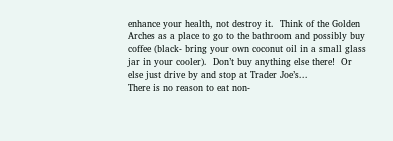enhance your health, not destroy it.  Think of the Golden Arches as a place to go to the bathroom and possibly buy coffee (black- bring your own coconut oil in a small glass jar in your cooler).  Don’t buy anything else there!  Or else just drive by and stop at Trader Joe’s...
There is no reason to eat non-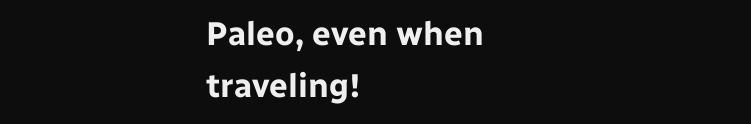Paleo, even when traveling!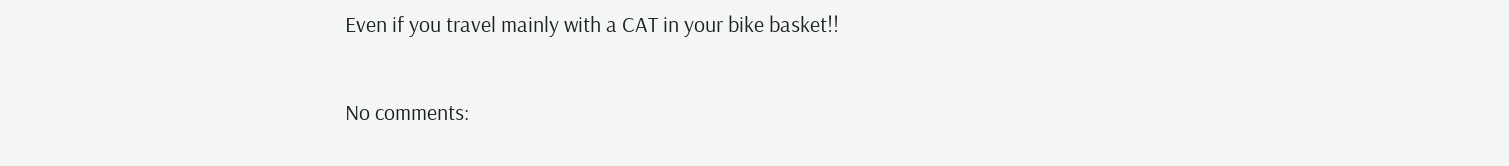Even if you travel mainly with a CAT in your bike basket!!

No comments: